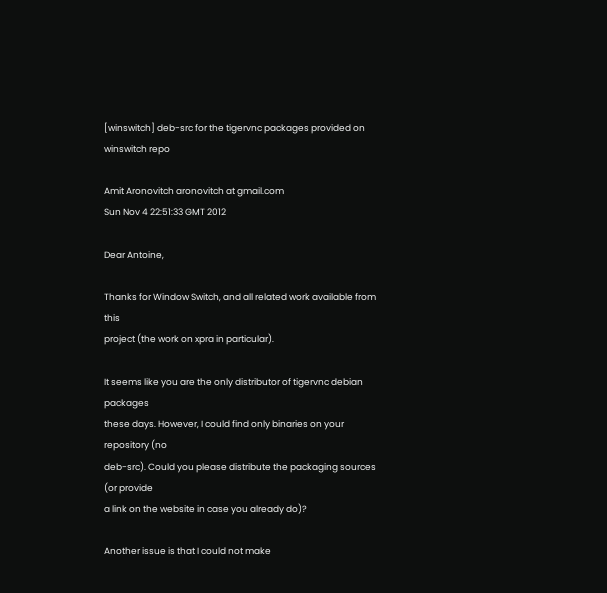[winswitch] deb-src for the tigervnc packages provided on winswitch repo

Amit Aronovitch aronovitch at gmail.com
Sun Nov 4 22:51:33 GMT 2012

Dear Antoine,

Thanks for Window Switch, and all related work available from this
project (the work on xpra in particular).

It seems like you are the only distributor of tigervnc debian packages
these days. However, I could find only binaries on your repository (no
deb-src). Could you please distribute the packaging sources (or provide
a link on the website in case you already do)?

Another issue is that I could not make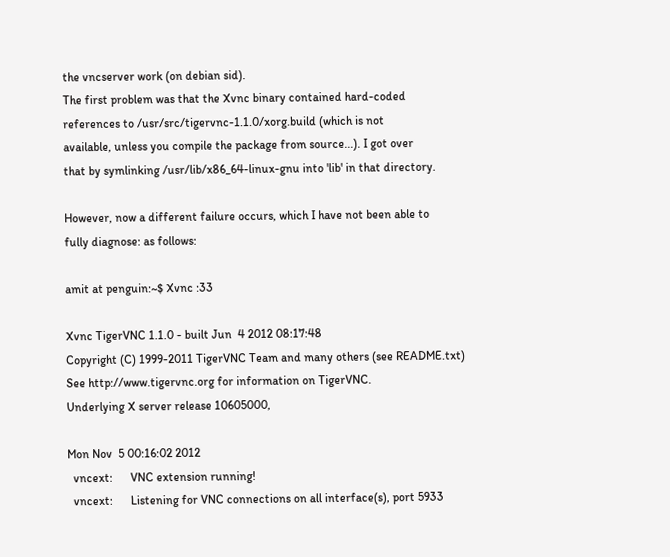the vncserver work (on debian sid).
The first problem was that the Xvnc binary contained hard-coded
references to /usr/src/tigervnc-1.1.0/xorg.build (which is not
available, unless you compile the package from source...). I got over
that by symlinking /usr/lib/x86_64-linux-gnu into 'lib' in that directory.

However, now a different failure occurs, which I have not been able to
fully diagnose: as follows:

amit at penguin:~$ Xvnc :33

Xvnc TigerVNC 1.1.0 - built Jun  4 2012 08:17:48
Copyright (C) 1999-2011 TigerVNC Team and many others (see README.txt)
See http://www.tigervnc.org for information on TigerVNC.
Underlying X server release 10605000,

Mon Nov  5 00:16:02 2012
  vncext:      VNC extension running!
  vncext:      Listening for VNC connections on all interface(s), port 5933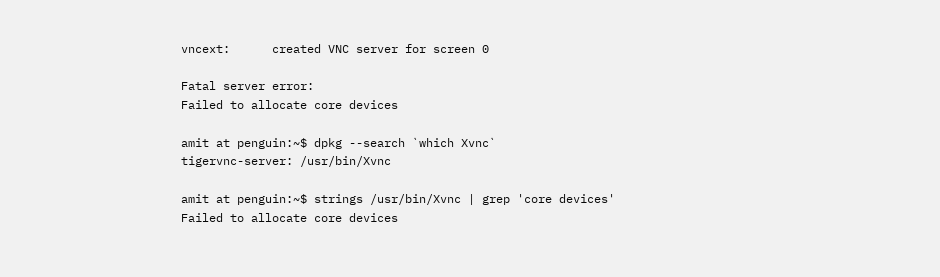vncext:      created VNC server for screen 0

Fatal server error:
Failed to allocate core devices

amit at penguin:~$ dpkg --search `which Xvnc`
tigervnc-server: /usr/bin/Xvnc

amit at penguin:~$ strings /usr/bin/Xvnc | grep 'core devices'
Failed to allocate core devices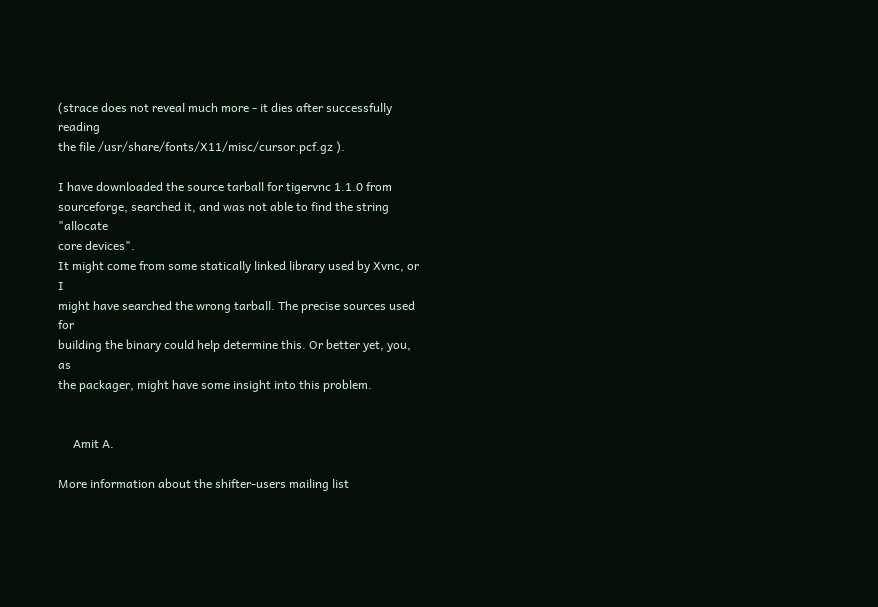(strace does not reveal much more - it dies after successfully reading
the file /usr/share/fonts/X11/misc/cursor.pcf.gz ).

I have downloaded the source tarball for tigervnc 1.1.0 from
sourceforge, searched it, and was not able to find the string "allocate
core devices".
It might come from some statically linked library used by Xvnc, or I
might have searched the wrong tarball. The precise sources used for
building the binary could help determine this. Or better yet, you, as
the packager, might have some insight into this problem.


     Amit A.

More information about the shifter-users mailing list